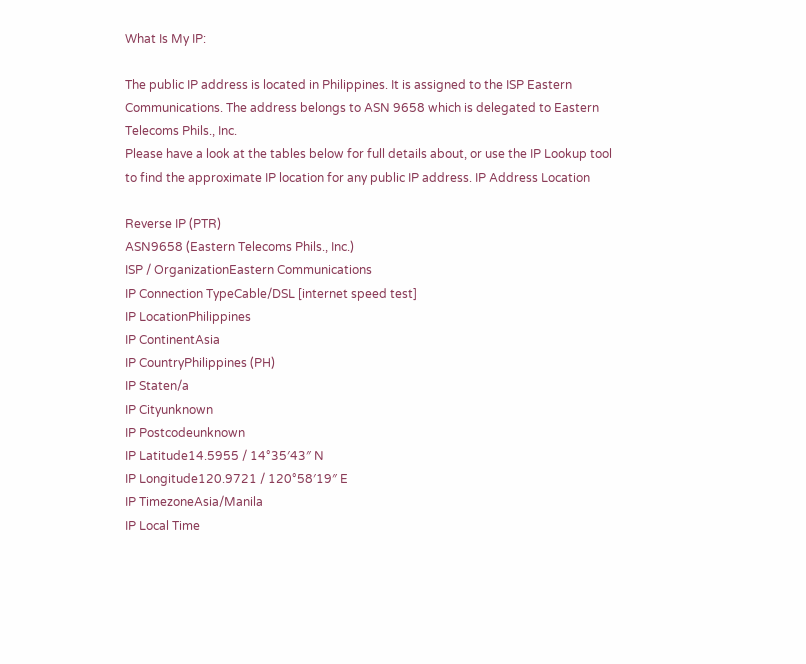What Is My IP:

The public IP address is located in Philippines. It is assigned to the ISP Eastern Communications. The address belongs to ASN 9658 which is delegated to Eastern Telecoms Phils., Inc.
Please have a look at the tables below for full details about, or use the IP Lookup tool to find the approximate IP location for any public IP address. IP Address Location

Reverse IP (PTR)
ASN9658 (Eastern Telecoms Phils., Inc.)
ISP / OrganizationEastern Communications
IP Connection TypeCable/DSL [internet speed test]
IP LocationPhilippines
IP ContinentAsia
IP CountryPhilippines (PH)
IP Staten/a
IP Cityunknown
IP Postcodeunknown
IP Latitude14.5955 / 14°35′43″ N
IP Longitude120.9721 / 120°58′19″ E
IP TimezoneAsia/Manila
IP Local Time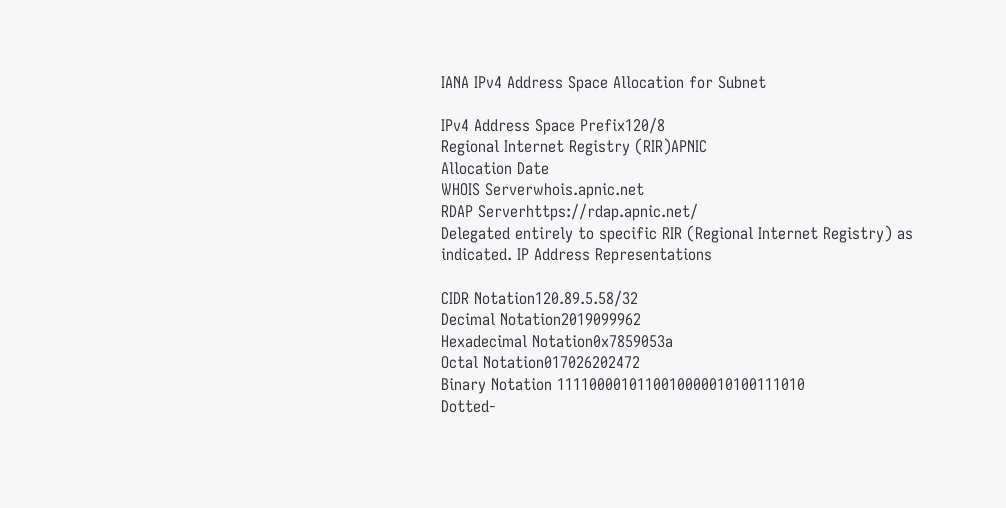IANA IPv4 Address Space Allocation for Subnet

IPv4 Address Space Prefix120/8
Regional Internet Registry (RIR)APNIC
Allocation Date
WHOIS Serverwhois.apnic.net
RDAP Serverhttps://rdap.apnic.net/
Delegated entirely to specific RIR (Regional Internet Registry) as indicated. IP Address Representations

CIDR Notation120.89.5.58/32
Decimal Notation2019099962
Hexadecimal Notation0x7859053a
Octal Notation017026202472
Binary Notation 1111000010110010000010100111010
Dotted-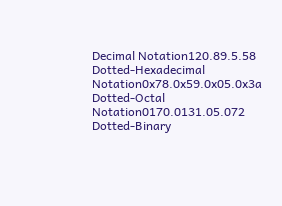Decimal Notation120.89.5.58
Dotted-Hexadecimal Notation0x78.0x59.0x05.0x3a
Dotted-Octal Notation0170.0131.05.072
Dotted-Binary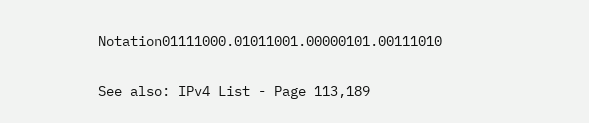Notation01111000.01011001.00000101.00111010

See also: IPv4 List - Page 113,189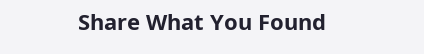Share What You Found